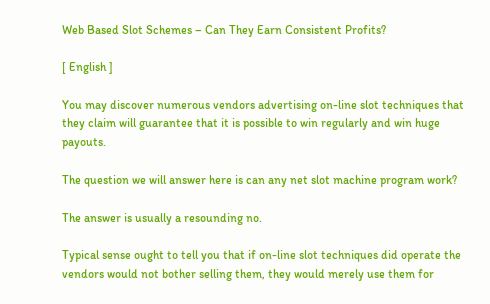Web Based Slot Schemes – Can They Earn Consistent Profits?

[ English ]

You may discover numerous vendors advertising on-line slot techniques that they claim will guarantee that it is possible to win regularly and win huge payouts.

The question we will answer here is can any net slot machine program work?

The answer is usually a resounding no.

Typical sense ought to tell you that if on-line slot techniques did operate the vendors would not bother selling them, they would merely use them for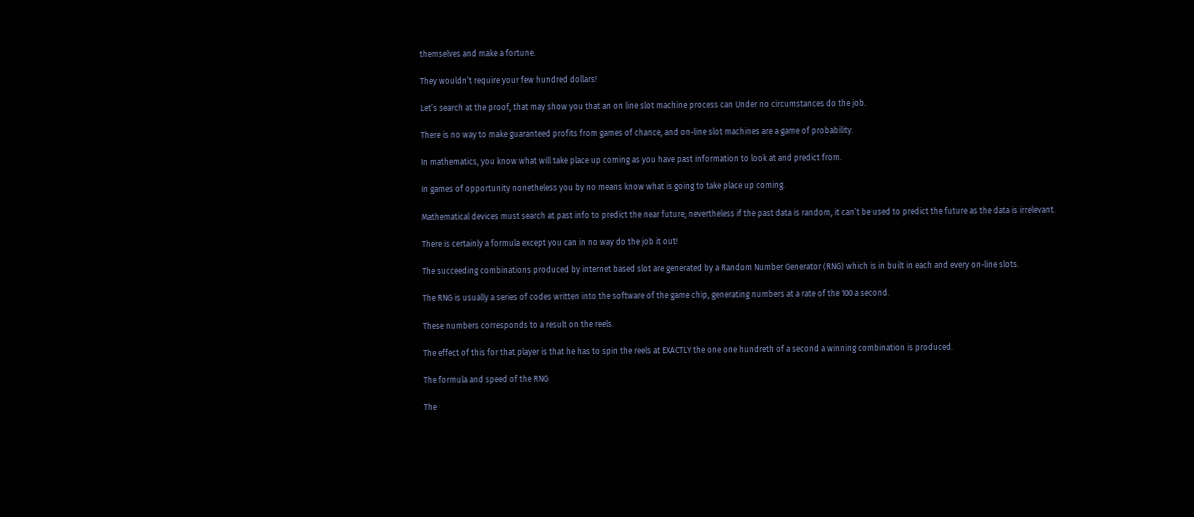themselves and make a fortune.

They wouldn’t require your few hundred dollars!

Let’s search at the proof, that may show you that an on line slot machine process can Under no circumstances do the job.

There is no way to make guaranteed profits from games of chance, and on-line slot machines are a game of probability.

In mathematics, you know what will take place up coming as you have past information to look at and predict from.

In games of opportunity nonetheless you by no means know what is going to take place up coming.

Mathematical devices must search at past info to predict the near future, nevertheless if the past data is random, it can’t be used to predict the future as the data is irrelevant.

There is certainly a formula except you can in no way do the job it out!

The succeeding combinations produced by internet based slot are generated by a Random Number Generator (RNG) which is in built in each and every on-line slots.

The RNG is usually a series of codes written into the software of the game chip, generating numbers at a rate of the 100 a second.

These numbers corresponds to a result on the reels.

The effect of this for that player is that he has to spin the reels at EXACTLY the one one hundreth of a second a winning combination is produced.

The formula and speed of the RNG

The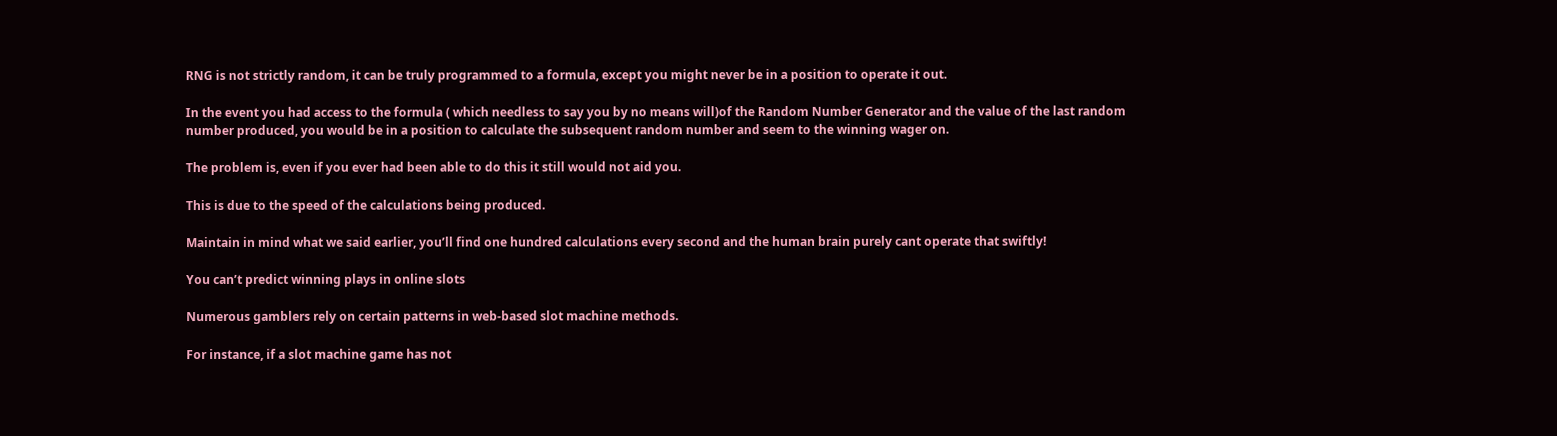RNG is not strictly random, it can be truly programmed to a formula, except you might never be in a position to operate it out.

In the event you had access to the formula ( which needless to say you by no means will)of the Random Number Generator and the value of the last random number produced, you would be in a position to calculate the subsequent random number and seem to the winning wager on.

The problem is, even if you ever had been able to do this it still would not aid you.

This is due to the speed of the calculations being produced.

Maintain in mind what we said earlier, you’ll find one hundred calculations every second and the human brain purely cant operate that swiftly!

You can’t predict winning plays in online slots

Numerous gamblers rely on certain patterns in web-based slot machine methods.

For instance, if a slot machine game has not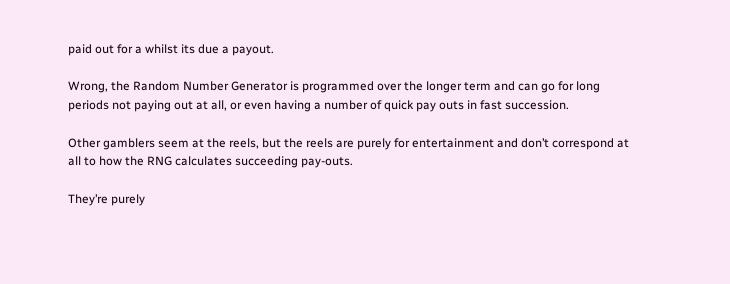paid out for a whilst its due a payout.

Wrong, the Random Number Generator is programmed over the longer term and can go for long periods not paying out at all, or even having a number of quick pay outs in fast succession.

Other gamblers seem at the reels, but the reels are purely for entertainment and don’t correspond at all to how the RNG calculates succeeding pay-outs.

They’re purely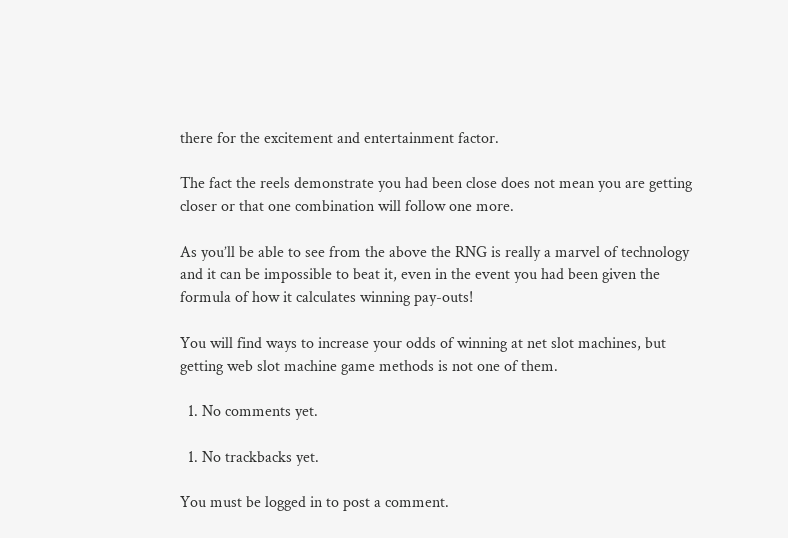there for the excitement and entertainment factor.

The fact the reels demonstrate you had been close does not mean you are getting closer or that one combination will follow one more.

As you’ll be able to see from the above the RNG is really a marvel of technology and it can be impossible to beat it, even in the event you had been given the formula of how it calculates winning pay-outs!

You will find ways to increase your odds of winning at net slot machines, but getting web slot machine game methods is not one of them.

  1. No comments yet.

  1. No trackbacks yet.

You must be logged in to post a comment.